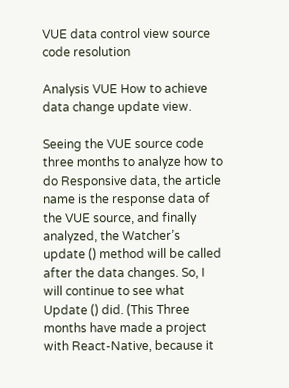VUE data control view source code resolution

Analysis VUE How to achieve data change update view.

Seeing the VUE source code three months to analyze how to do Responsive data, the article name is the response data of the VUE source, and finally analyzed, the Watcher’s update () method will be called after the data changes. So, I will continue to see what Update () did. (This Three months have made a project with React-Native, because it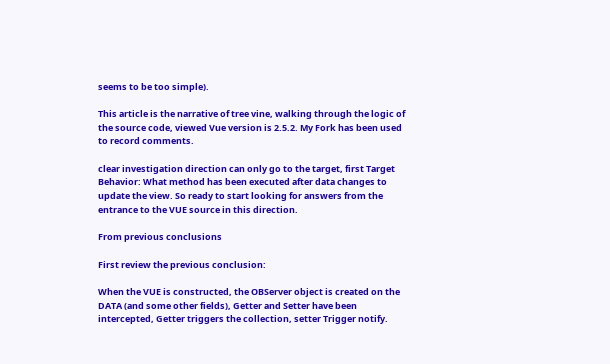seems to be too simple).

This article is the narrative of tree vine, walking through the logic of the source code, viewed Vue version is 2.5.2. My Fork has been used to record comments.

clear investigation direction can only go to the target, first Target Behavior: What method has been executed after data changes to update the view. So ready to start looking for answers from the entrance to the VUE source in this direction.

From previous conclusions

First review the previous conclusion:

When the VUE is constructed, the OBServer object is created on the DATA (and some other fields), Getter and Setter have been intercepted, Getter triggers the collection, setter Trigger notify.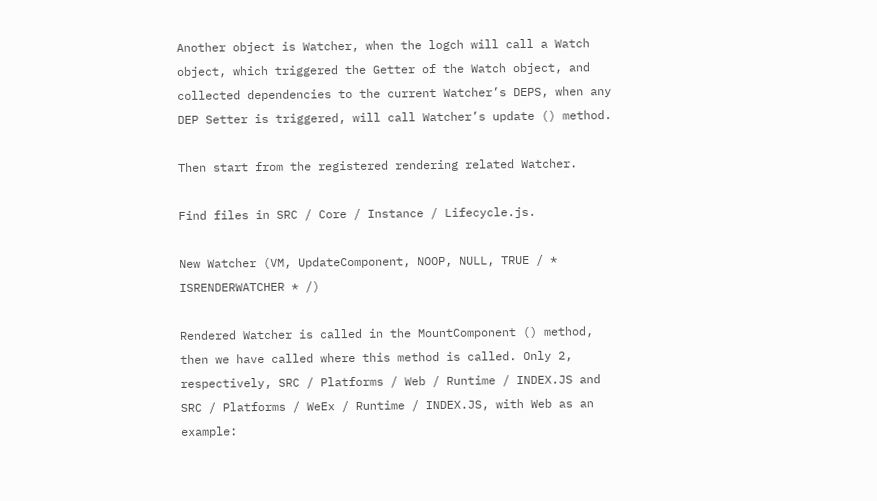Another object is Watcher, when the logch will call a Watch object, which triggered the Getter of the Watch object, and collected dependencies to the current Watcher’s DEPS, when any DEP Setter is triggered, will call Watcher’s update () method.

Then start from the registered rendering related Watcher.

Find files in SRC / Core / Instance / Lifecycle.js.

New Watcher (VM, UpdateComponent, NOOP, NULL, TRUE / * ISRENDERWATCHER * /)

Rendered Watcher is called in the MountComponent () method, then we have called where this method is called. Only 2, respectively, SRC / Platforms / Web / Runtime / INDEX.JS and SRC / Platforms / WeEx / Runtime / INDEX.JS, with Web as an example: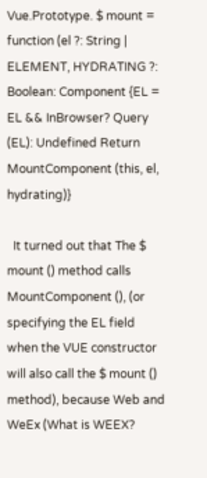Vue.Prototype. $ mount = function (el ?: String | ELEMENT, HYDRATING ?: Boolean: Component {EL = EL && InBrowser? Query (EL): Undefined Return MountComponent (this, el, hydrating)}

  It turned out that The $ mount () method calls MountComponent (), (or specifying the EL field when the VUE constructor will also call the $ mount () method), because Web and WeEx (What is WEEX?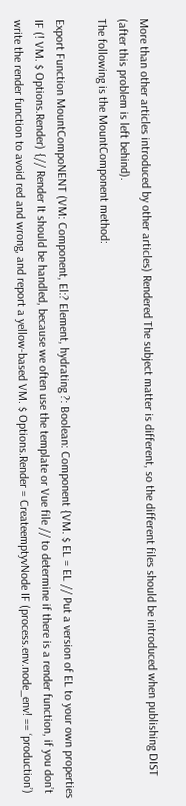More than other articles introduced by other articles) Rendered The subject matter is different, so the different files should be introduced when publishing DIST (after this problem is left behind).
The following is the MountComponent method:

Export Function MountCompoNENT (VM: Component, El:? Element, hydrating ?: Boolean: Component {VM. $ EL = EL // Put a version of EL to your own properties IF (! VM. $ Options.Render) {// Render It should be handled, because we often use the template or Vue file // to determine if there is a render function, if you don’t write the render function to avoid red and wrong, and report a yellow-based VM. $ Options.Render = CreateemptyvNode IF (process.env.node_env! == ‘production’)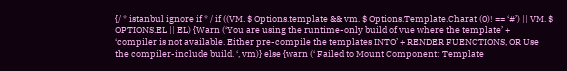{/ * istanbul ignore if * / if ((VM. $ Options.template && vm. $ Options.Template.Charat (0)! == ‘#’) || VM. $ OPTIONS.EL || EL) {Warn (‘You are using the runtime-only build of vue where the template’ + ‘compiler is not available. Either pre-compile the templates INTO’ + RENDER FUENCTIONS, OR Use the compiler-include build. ‘, vm)} else {warn (‘ Failed to Mount Component: Template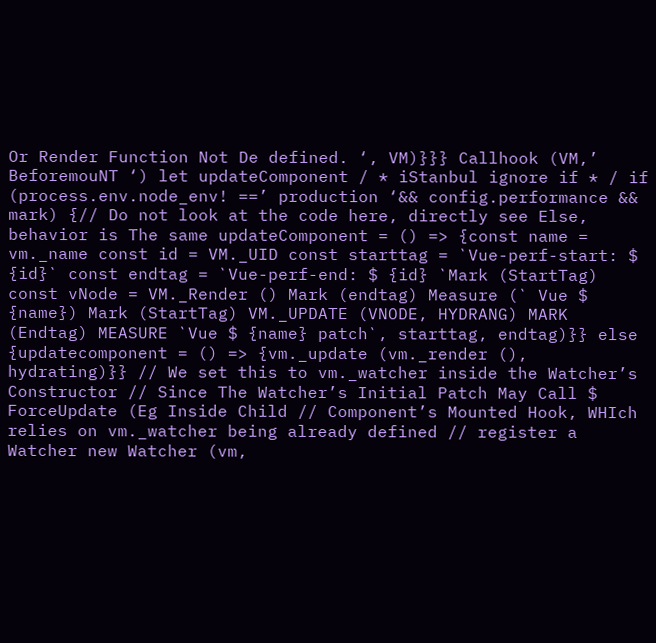Or Render Function Not De defined. ‘, VM)}}} Callhook (VM,’ BeforemouNT ‘) let updateComponent / * iStanbul ignore if * / if (process.env.node_env! ==’ production ‘&& config.performance && mark) {// Do not look at the code here, directly see Else, behavior is The same updateComponent = () => {const name = vm._name const id = VM._UID const starttag = `Vue-perf-start: $ {id}` const endtag = `Vue-perf-end: $ {id} `Mark (StartTag) const vNode = VM._Render () Mark (endtag) Measure (` Vue $ {name}) Mark (StartTag) VM._UPDATE (VNODE, HYDRANG) MARK (Endtag) MEASURE `Vue $ {name} patch`, starttag, endtag)}} else {updatecomponent = () => {vm._update (vm._render (), hydrating)}} // We set this to vm._watcher inside the Watcher’s Constructor // Since The Watcher’s Initial Patch May Call $ ForceUpdate (Eg Inside Child // Component’s Mounted Hook, WHIch relies on vm._watcher being already defined // register a Watcher new Watcher (vm,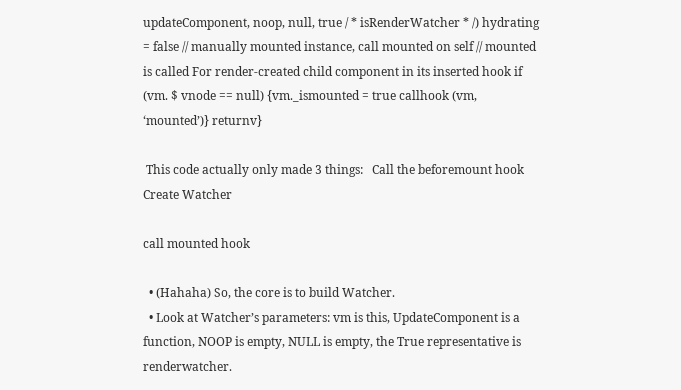updateComponent, noop, null, true / * isRenderWatcher * /) hydrating = false // manually mounted instance, call mounted on self // mounted is called For render-created child component in its inserted hook if (vm. $ vnode == null) {vm._ismounted = true callhook (vm, ‘mounted’)} returnv}

 This code actually only made 3 things:   Call the beforemount hook
Create Watcher

call mounted hook

  • (Hahaha) So, the core is to build Watcher.
  • Look at Watcher’s parameters: vm is this, UpdateComponent is a function, NOOP is empty, NULL is empty, the True representative is renderwatcher.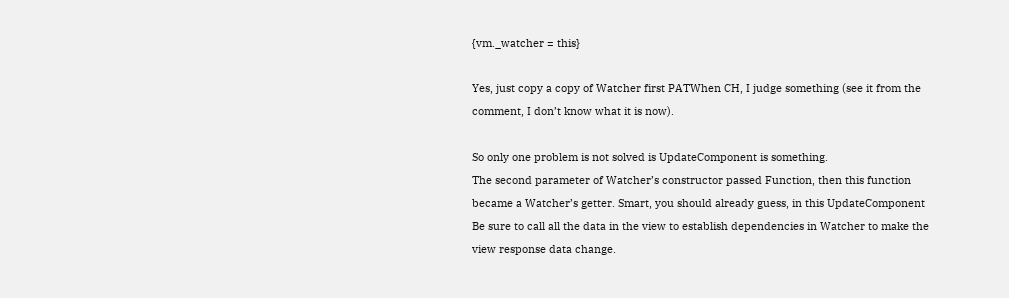{vm._watcher = this}

Yes, just copy a copy of Watcher first PATWhen CH, I judge something (see it from the comment, I don’t know what it is now).

So only one problem is not solved is UpdateComponent is something.
The second parameter of Watcher’s constructor passed Function, then this function became a Watcher’s getter. Smart, you should already guess, in this UpdateComponent Be sure to call all the data in the view to establish dependencies in Watcher to make the view response data change.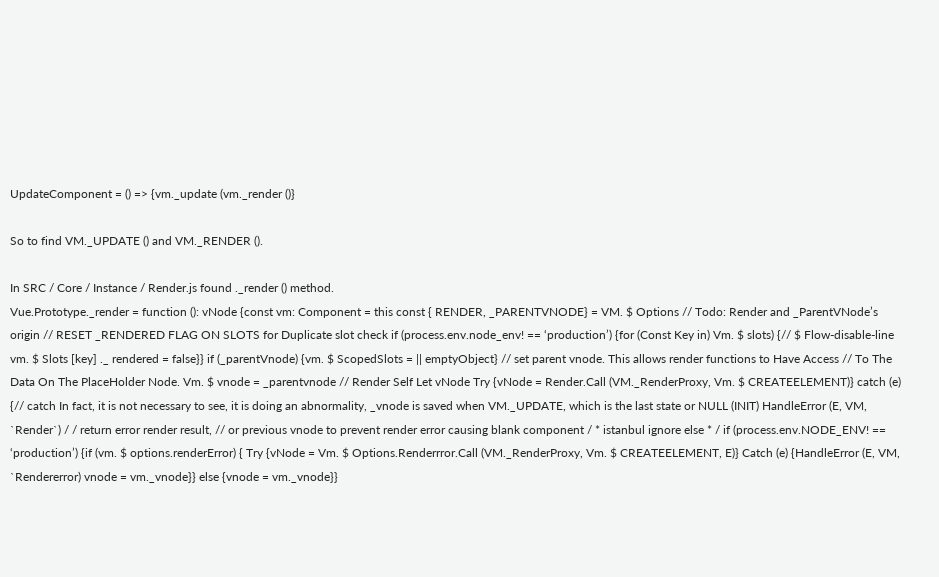UpdateComponent = () => {vm._update (vm._render ()}

So to find VM._UPDATE () and VM._RENDER ().

In SRC / Core / Instance / Render.js found ._render () method.
Vue.Prototype._render = function (): vNode {const vm: Component = this const { RENDER, _PARENTVNODE} = VM. $ Options // Todo: Render and _ParentVNode’s origin // RESET _RENDERED FLAG ON SLOTS for Duplicate slot check if (process.env.node_env! == ‘production’) {for (Const Key in) Vm. $ slots) {// $ Flow-disable-line vm. $ Slots [key] ._ rendered = false}} if (_parentVnode) {vm. $ ScopedSlots = || emptyObject} // set parent vnode. This allows render functions to Have Access // To The Data On The PlaceHolder Node. Vm. $ vnode = _parentvnode // Render Self Let vNode Try {vNode = Render.Call (VM._RenderProxy, Vm. $ CREATEELEMENT)} catch (e) {// catch In fact, it is not necessary to see, it is doing an abnormality, _vnode is saved when VM._UPDATE, which is the last state or NULL (INIT) HandleError (E, VM, `Render`) / / return error render result, // or previous vnode to prevent render error causing blank component / * istanbul ignore else * / if (process.env.NODE_ENV! == ‘production’) {if (vm. $ options.renderError) { Try {vNode = Vm. $ Options.Renderrror.Call (VM._RenderProxy, Vm. $ CREATEELEMENT, E)} Catch (e) {HandleError (E, VM, `Rendererror) vnode = vm._vnode}} else {vnode = vm._vnode}}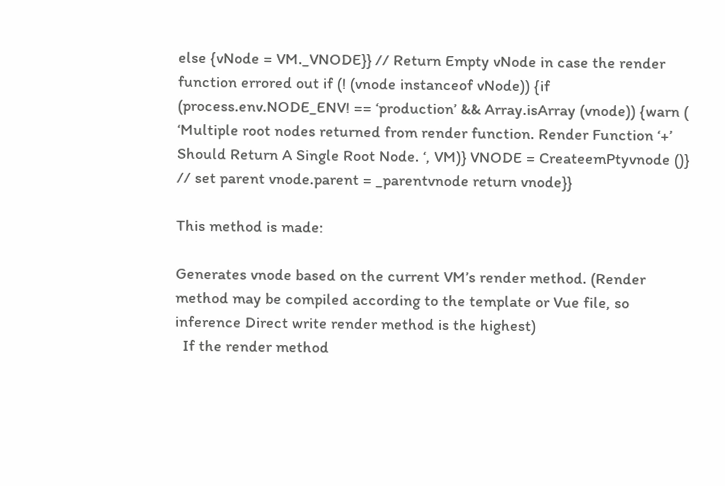else {vNode = VM._VNODE}} // Return Empty vNode in case the render function errored out if (! (vnode instanceof vNode)) {if (process.env.NODE_ENV! == ‘production’ && Array.isArray (vnode)) {warn ( ‘Multiple root nodes returned from render function. Render Function ‘+’ Should Return A Single Root Node. ‘, VM)} VNODE = CreateemPtyvnode ()} // set parent vnode.parent = _parentvnode return vnode}}

This method is made:

Generates vnode based on the current VM’s render method. (Render method may be compiled according to the template or Vue file, so inference Direct write render method is the highest)
  If the render method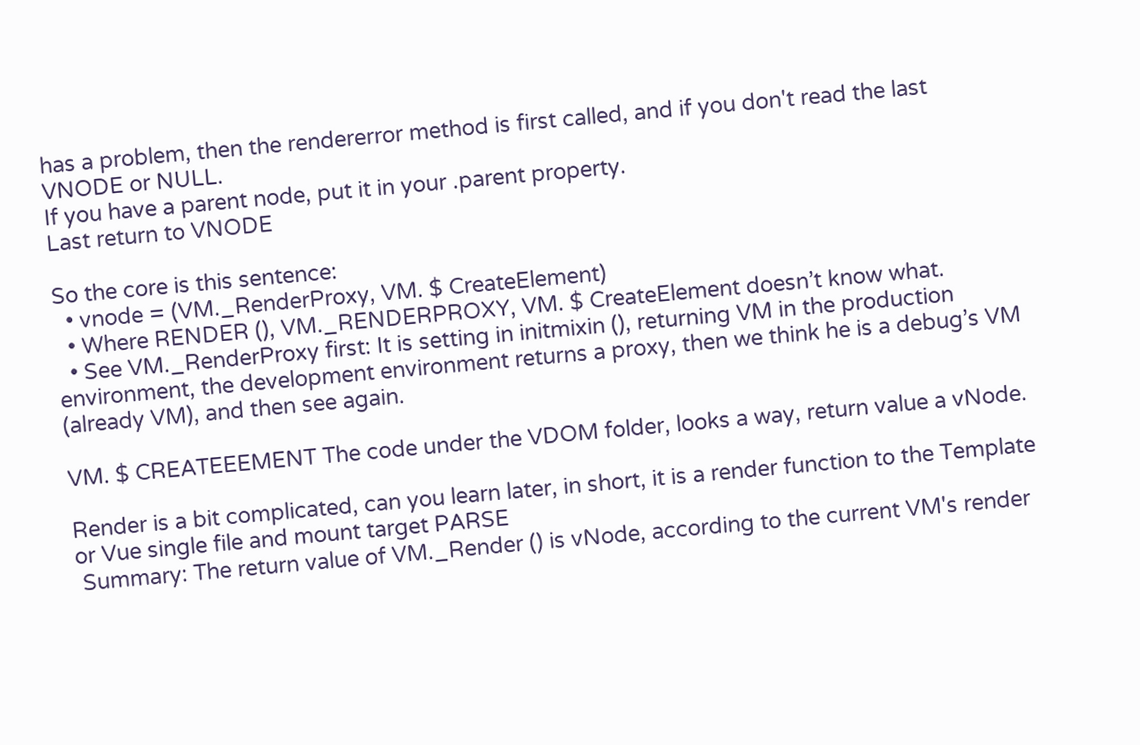has a problem, then the rendererror method is first called, and if you don't read the last VNODE or NULL.
If you have a parent node, put it in your .parent property.
Last return to VNODE

So the core is this sentence:
  • vnode = (VM._RenderProxy, VM. $ CreateElement)
  • Where RENDER (), VM._RENDERPROXY, VM. $ CreateElement doesn’t know what.
  • See VM._RenderProxy first: It is setting in initmixin (), returning VM in the production environment, the development environment returns a proxy, then we think he is a debug’s VM (already VM), and then see again.

VM. $ CREATEEEMENT The code under the VDOM folder, looks a way, return value a vNode.

Render is a bit complicated, can you learn later, in short, it is a render function to the Template or Vue single file and mount target PARSE
 Summary: The return value of VM._Render () is vNode, according to the current VM's render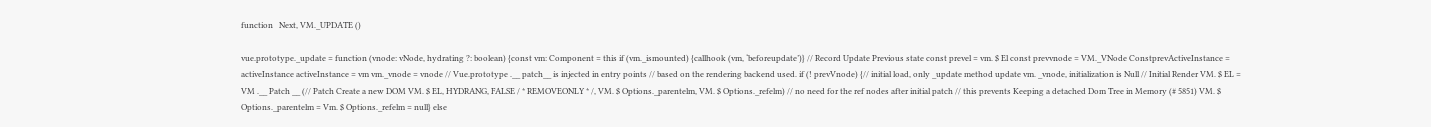function   Next, VM._UPDATE ()

vue.prototype._update = function (vnode: vNode, hydrating ?: boolean) {const vm: Component = this if (vm._ismounted) {callhook (vm, ‘beforeupdate’)} // Record Update Previous state const prevel = vm. $ El const prevvnode = VM._VNode ConstprevActiveInstance = activeInstance activeInstance = vm vm._vnode = vnode // Vue.prototype .__ patch__ is injected in entry points // based on the rendering backend used. if (! prevVnode) {// initial load, only _update method update vm. _vnode, initialization is Null // Initial Render VM. $ EL = VM .__ Patch __ (// Patch Create a new DOM VM. $ EL, HYDRANG, FALSE / * REMOVEONLY * /, VM. $ Options._parentelm, VM. $ Options._refelm) // no need for the ref nodes after initial patch // this prevents Keeping a detached Dom Tree in Memory (# 5851) VM. $ Options._parentelm = Vm. $ Options._refelm = null} else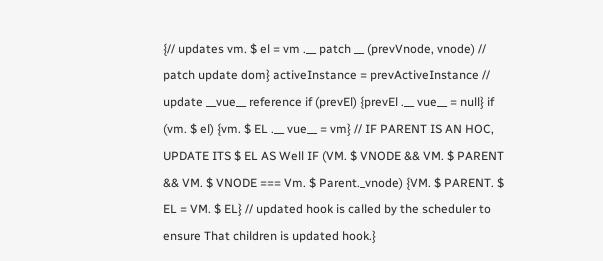{// updates vm. $ el = vm .__ patch __ (prevVnode, vnode) // patch update dom} activeInstance = prevActiveInstance // update __vue__ reference if (prevEl) {prevEl .__ vue__ = null} if (vm. $ el) {vm. $ EL .__ vue__ = vm} // IF PARENT IS AN HOC, UPDATE ITS $ EL AS Well IF (VM. $ VNODE && VM. $ PARENT && VM. $ VNODE === Vm. $ Parent._vnode) {VM. $ PARENT. $ EL = VM. $ EL} // updated hook is called by the scheduler to ensure That children is updated hook.}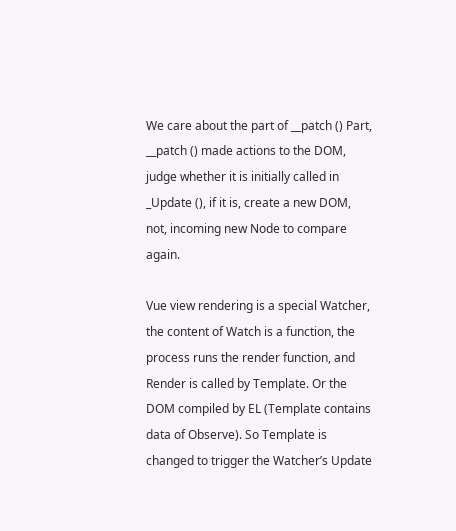We care about the part of __patch () Part, __patch () made actions to the DOM, judge whether it is initially called in _Update (), if it is, create a new DOM, not, incoming new Node to compare again.

Vue view rendering is a special Watcher, the content of Watch is a function, the process runs the render function, and Render is called by Template. Or the DOM compiled by EL (Template contains data of Observe). So Template is changed to trigger the Watcher’s Update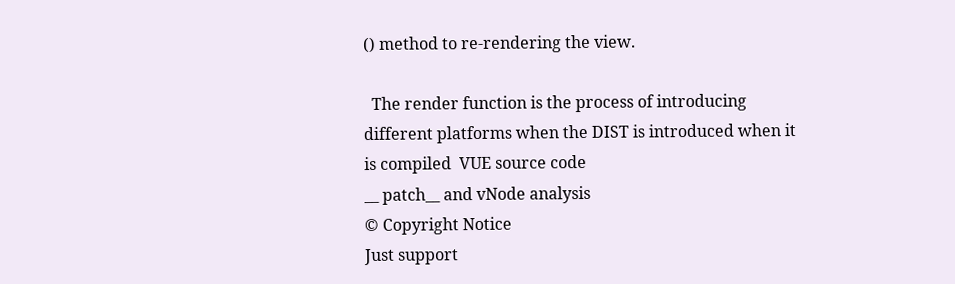() method to re-rendering the view.

  The render function is the process of introducing different platforms when the DIST is introduced when it is compiled  VUE source code
__ patch__ and vNode analysis
© Copyright Notice
Just support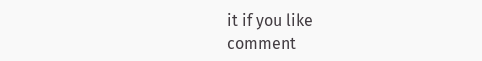it if you like
comment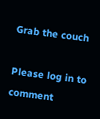Grab the couch

Please log in to comment